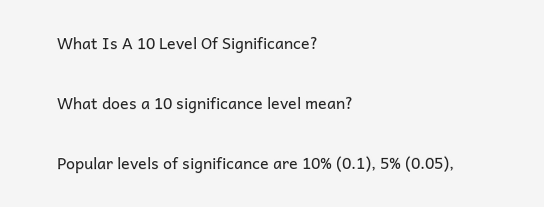What Is A 10 Level Of Significance?

What does a 10 significance level mean?

Popular levels of significance are 10% (0.1), 5% (0.05),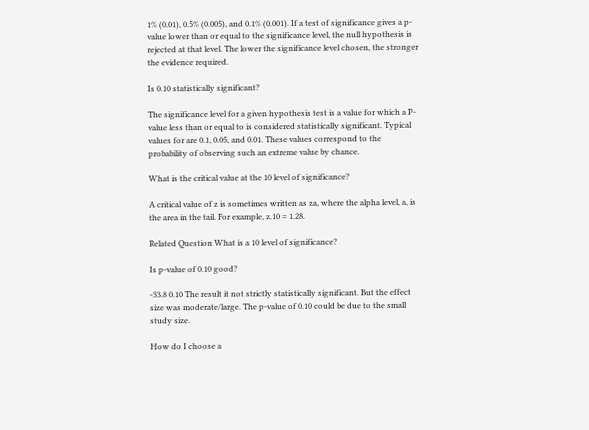1% (0.01), 0.5% (0.005), and 0.1% (0.001). If a test of significance gives a p-value lower than or equal to the significance level, the null hypothesis is rejected at that level. The lower the significance level chosen, the stronger the evidence required.

Is 0.10 statistically significant?

The significance level for a given hypothesis test is a value for which a P-value less than or equal to is considered statistically significant. Typical values for are 0.1, 0.05, and 0.01. These values correspond to the probability of observing such an extreme value by chance.

What is the critical value at the 10 level of significance?

A critical value of z is sometimes written as za, where the alpha level, a, is the area in the tail. For example, z.10 = 1.28.

Related Question What is a 10 level of significance?

Is p-value of 0.10 good?

-33.8 0.10 The result it not strictly statistically significant. But the effect size was moderate/large. The p-value of 0.10 could be due to the small study size.

How do I choose a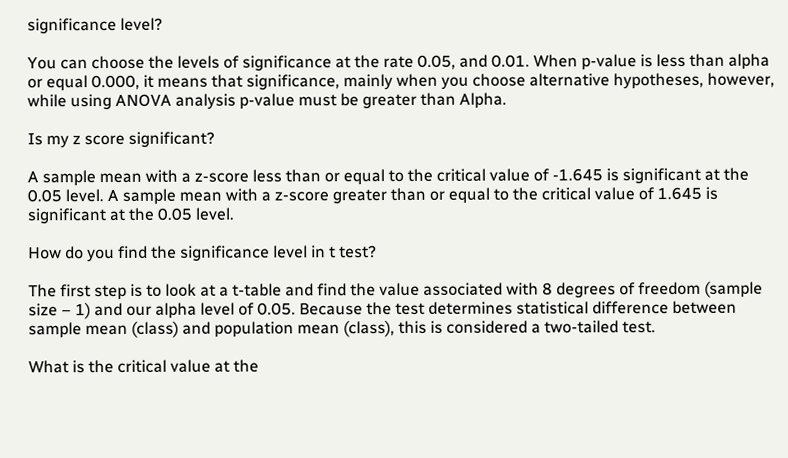significance level?

You can choose the levels of significance at the rate 0.05, and 0.01. When p-value is less than alpha or equal 0.000, it means that significance, mainly when you choose alternative hypotheses, however, while using ANOVA analysis p-value must be greater than Alpha.

Is my z score significant?

A sample mean with a z-score less than or equal to the critical value of -1.645 is significant at the 0.05 level. A sample mean with a z-score greater than or equal to the critical value of 1.645 is significant at the 0.05 level.

How do you find the significance level in t test?

The first step is to look at a t-table and find the value associated with 8 degrees of freedom (sample size – 1) and our alpha level of 0.05. Because the test determines statistical difference between sample mean (class) and population mean (class), this is considered a two-tailed test.

What is the critical value at the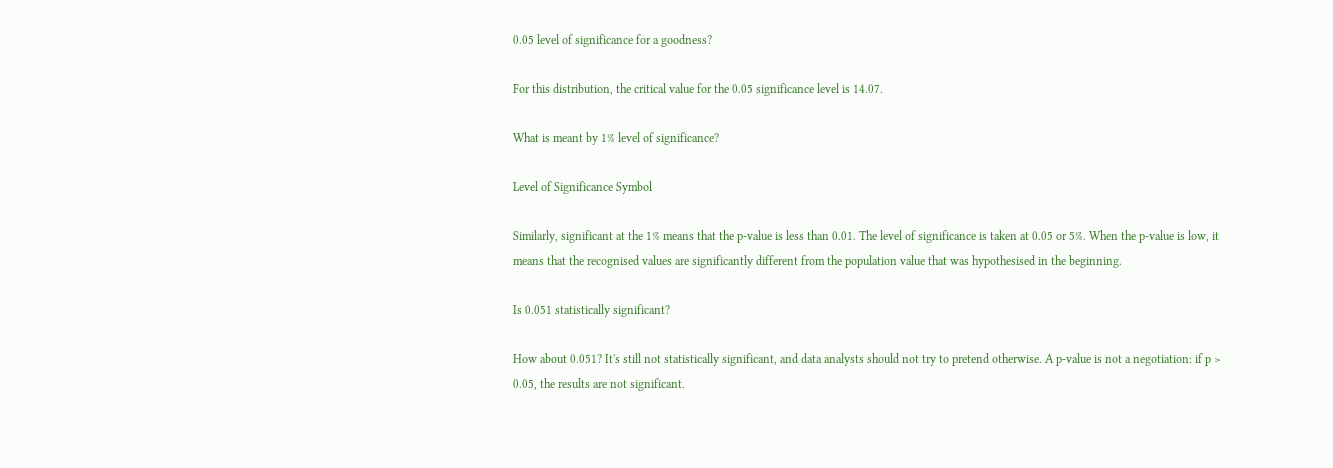0.05 level of significance for a goodness?

For this distribution, the critical value for the 0.05 significance level is 14.07.

What is meant by 1% level of significance?

Level of Significance Symbol

Similarly, significant at the 1% means that the p-value is less than 0.01. The level of significance is taken at 0.05 or 5%. When the p-value is low, it means that the recognised values are significantly different from the population value that was hypothesised in the beginning.

Is 0.051 statistically significant?

How about 0.051? It's still not statistically significant, and data analysts should not try to pretend otherwise. A p-value is not a negotiation: if p > 0.05, the results are not significant.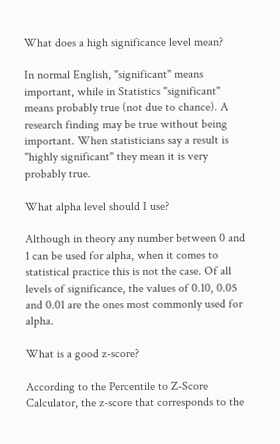What does a high significance level mean?

In normal English, "significant" means important, while in Statistics "significant" means probably true (not due to chance). A research finding may be true without being important. When statisticians say a result is "highly significant" they mean it is very probably true.

What alpha level should I use?

Although in theory any number between 0 and 1 can be used for alpha, when it comes to statistical practice this is not the case. Of all levels of significance, the values of 0.10, 0.05 and 0.01 are the ones most commonly used for alpha.

What is a good z-score?

According to the Percentile to Z-Score Calculator, the z-score that corresponds to the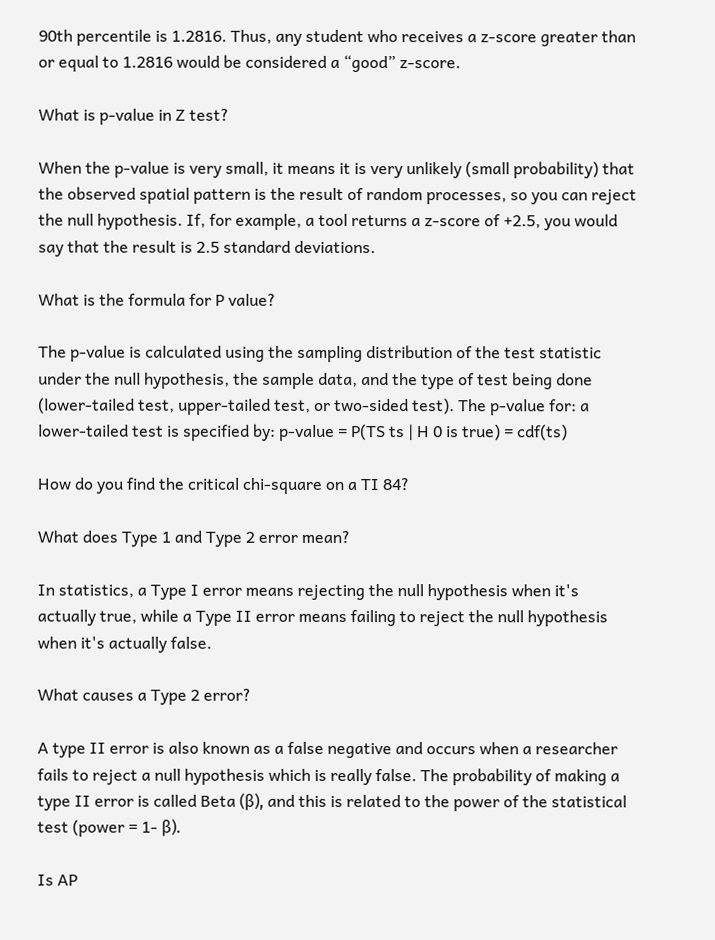90th percentile is 1.2816. Thus, any student who receives a z-score greater than or equal to 1.2816 would be considered a “good” z-score.

What is p-value in Z test?

When the p-value is very small, it means it is very unlikely (small probability) that the observed spatial pattern is the result of random processes, so you can reject the null hypothesis. If, for example, a tool returns a z-score of +2.5, you would say that the result is 2.5 standard deviations.

What is the formula for P value?

The p-value is calculated using the sampling distribution of the test statistic under the null hypothesis, the sample data, and the type of test being done (lower-tailed test, upper-tailed test, or two-sided test). The p-value for: a lower-tailed test is specified by: p-value = P(TS ts | H 0 is true) = cdf(ts)

How do you find the critical chi-square on a TI 84?

What does Type 1 and Type 2 error mean?

In statistics, a Type I error means rejecting the null hypothesis when it's actually true, while a Type II error means failing to reject the null hypothesis when it's actually false.

What causes a Type 2 error?

A type II error is also known as a false negative and occurs when a researcher fails to reject a null hypothesis which is really false. The probability of making a type II error is called Beta (β), and this is related to the power of the statistical test (power = 1- β).

Is AP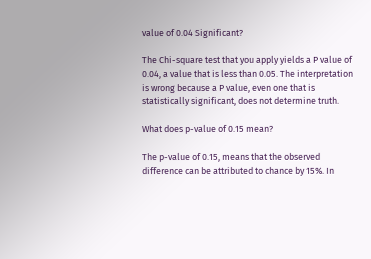value of 0.04 Significant?

The Chi-square test that you apply yields a P value of 0.04, a value that is less than 0.05. The interpretation is wrong because a P value, even one that is statistically significant, does not determine truth.

What does p-value of 0.15 mean?

The p-value of 0.15, means that the observed difference can be attributed to chance by 15%. In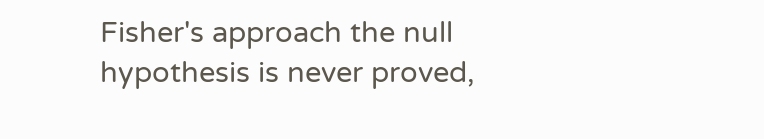Fisher's approach the null hypothesis is never proved,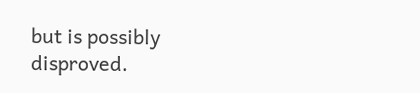but is possibly disproved.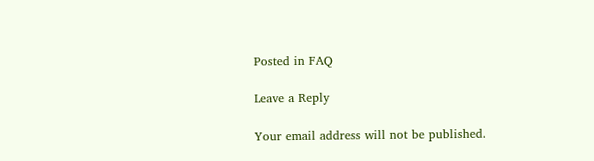Posted in FAQ

Leave a Reply

Your email address will not be published.